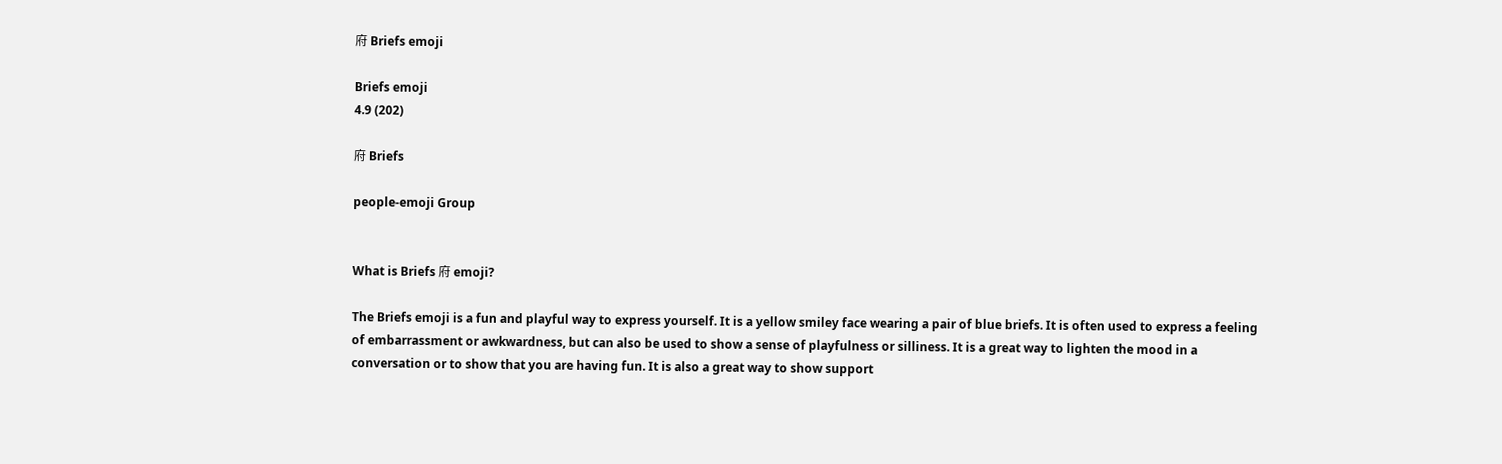府 Briefs emoji

Briefs emoji
4.9 (202)

府 Briefs

people-emoji Group


What is Briefs 府 emoji?

The Briefs emoji is a fun and playful way to express yourself. It is a yellow smiley face wearing a pair of blue briefs. It is often used to express a feeling of embarrassment or awkwardness, but can also be used to show a sense of playfulness or silliness. It is a great way to lighten the mood in a conversation or to show that you are having fun. It is also a great way to show support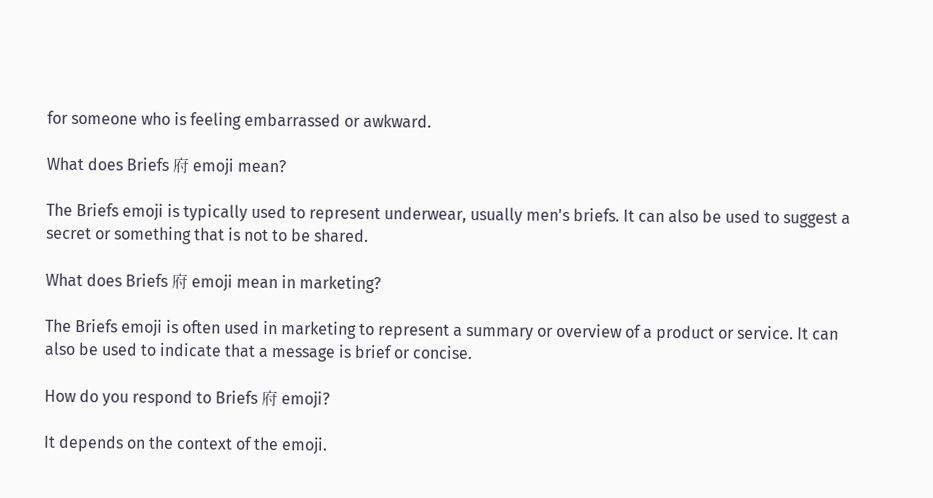for someone who is feeling embarrassed or awkward.

What does Briefs 府 emoji mean?

The Briefs emoji is typically used to represent underwear, usually men's briefs. It can also be used to suggest a secret or something that is not to be shared.

What does Briefs 府 emoji mean in marketing?

The Briefs emoji is often used in marketing to represent a summary or overview of a product or service. It can also be used to indicate that a message is brief or concise.

How do you respond to Briefs 府 emoji?

It depends on the context of the emoji.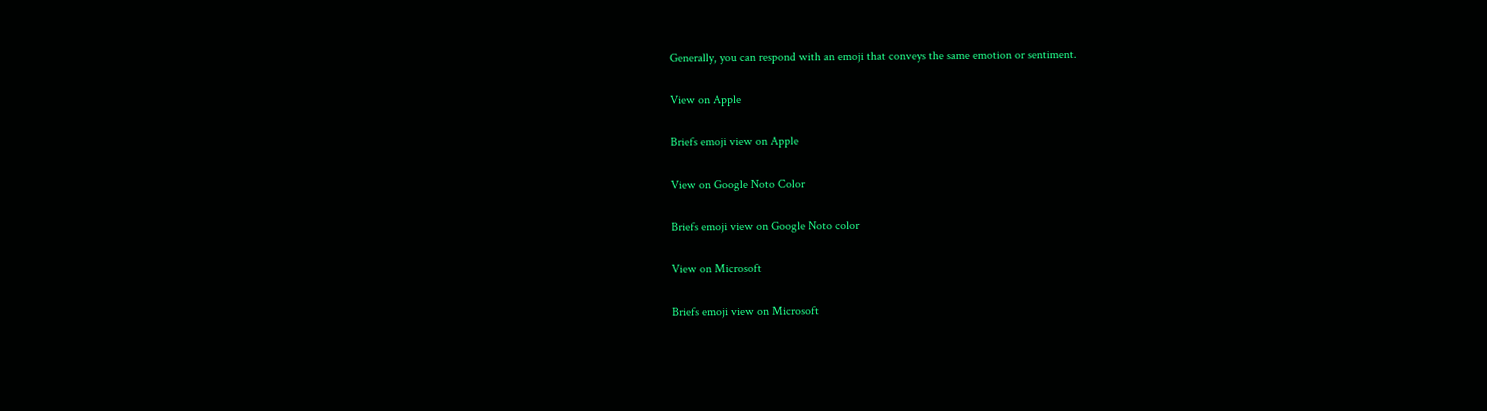Generally, you can respond with an emoji that conveys the same emotion or sentiment.

View on Apple

Briefs emoji view on Apple

View on Google Noto Color

Briefs emoji view on Google Noto color

View on Microsoft

Briefs emoji view on Microsoft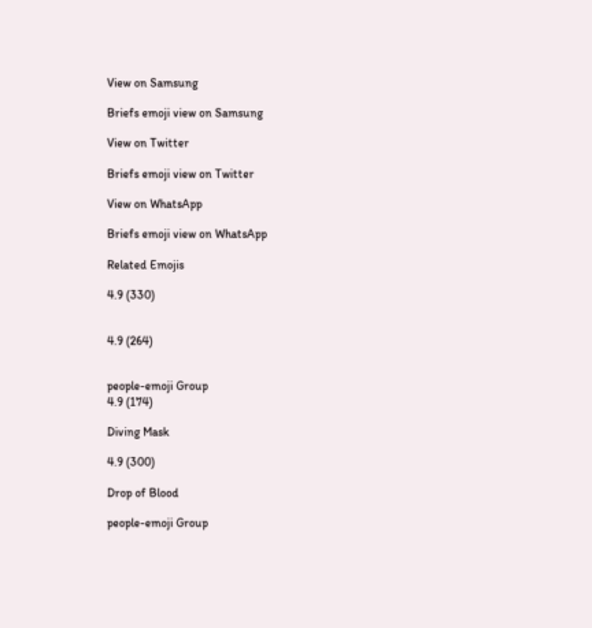View on Samsung

Briefs emoji view on Samsung

View on Twitter

Briefs emoji view on Twitter

View on WhatsApp

Briefs emoji view on WhatsApp

Related Emojis

4.9 (330)


4.9 (264)


people-emoji Group
4.9 (174)

Diving Mask

4.9 (300)

Drop of Blood

people-emoji Group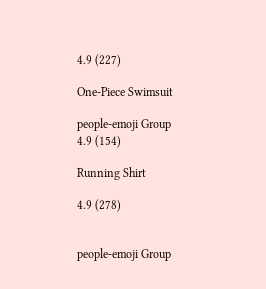4.9 (227)

One-Piece Swimsuit

people-emoji Group
4.9 (154)

Running Shirt

4.9 (278)


people-emoji Group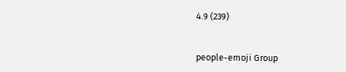4.9 (239)


people-emoji Group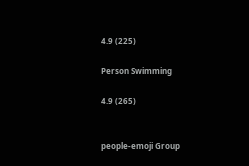4.9 (225)

Person Swimming

4.9 (265)


people-emoji Group